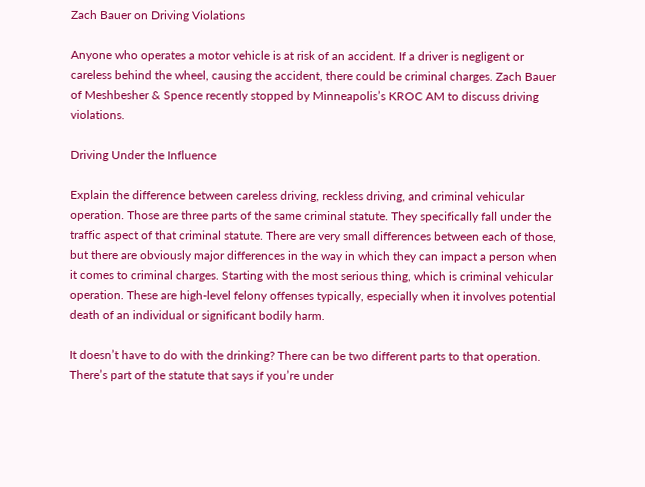Zach Bauer on Driving Violations

Anyone who operates a motor vehicle is at risk of an accident. If a driver is negligent or careless behind the wheel, causing the accident, there could be criminal charges. Zach Bauer of Meshbesher & Spence recently stopped by Minneapolis’s KROC AM to discuss driving violations.

Driving Under the Influence

Explain the difference between careless driving, reckless driving, and criminal vehicular operation. Those are three parts of the same criminal statute. They specifically fall under the traffic aspect of that criminal statute. There are very small differences between each of those, but there are obviously major differences in the way in which they can impact a person when it comes to criminal charges. Starting with the most serious thing, which is criminal vehicular operation. These are high-level felony offenses typically, especially when it involves potential death of an individual or significant bodily harm.

It doesn’t have to do with the drinking? There can be two different parts to that operation. There’s part of the statute that says if you’re under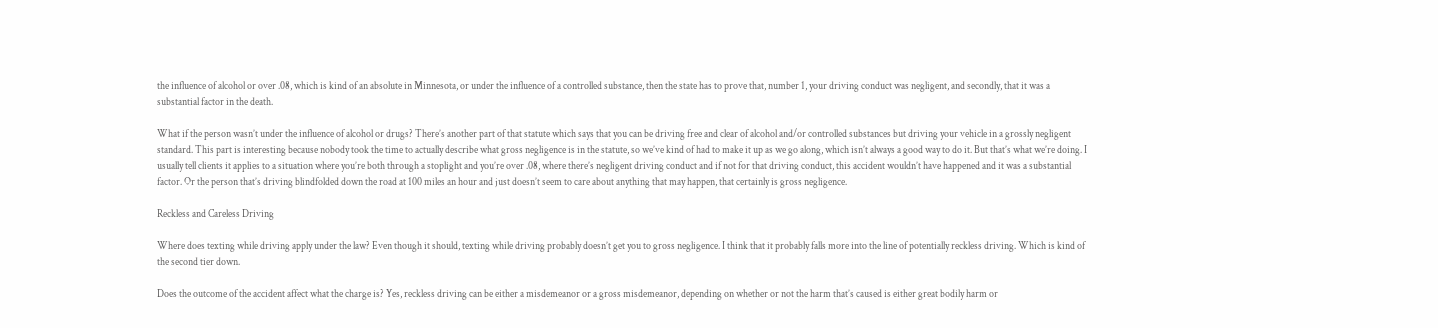the influence of alcohol or over .08, which is kind of an absolute in Minnesota, or under the influence of a controlled substance, then the state has to prove that, number 1, your driving conduct was negligent, and secondly, that it was a substantial factor in the death.

What if the person wasn’t under the influence of alcohol or drugs? There’s another part of that statute which says that you can be driving free and clear of alcohol and/or controlled substances but driving your vehicle in a grossly negligent standard. This part is interesting because nobody took the time to actually describe what gross negligence is in the statute, so we’ve kind of had to make it up as we go along, which isn’t always a good way to do it. But that’s what we’re doing. I usually tell clients it applies to a situation where you’re both through a stoplight and you’re over .08, where there’s negligent driving conduct and if not for that driving conduct, this accident wouldn’t have happened and it was a substantial factor. Or the person that’s driving blindfolded down the road at 100 miles an hour and just doesn’t seem to care about anything that may happen, that certainly is gross negligence.

Reckless and Careless Driving

Where does texting while driving apply under the law? Even though it should, texting while driving probably doesn’t get you to gross negligence. I think that it probably falls more into the line of potentially reckless driving. Which is kind of the second tier down.

Does the outcome of the accident affect what the charge is? Yes, reckless driving can be either a misdemeanor or a gross misdemeanor, depending on whether or not the harm that’s caused is either great bodily harm or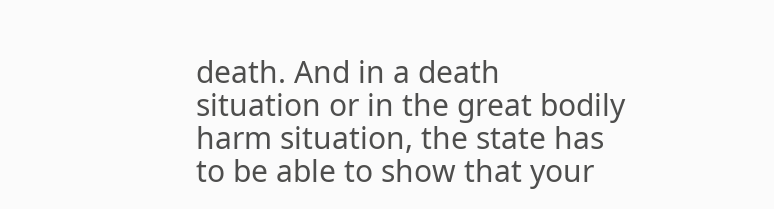death. And in a death situation or in the great bodily harm situation, the state has to be able to show that your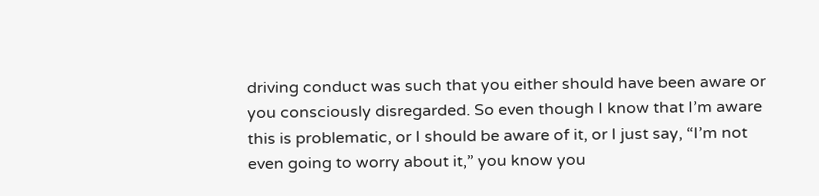driving conduct was such that you either should have been aware or you consciously disregarded. So even though I know that I’m aware this is problematic, or I should be aware of it, or I just say, “I’m not even going to worry about it,” you know you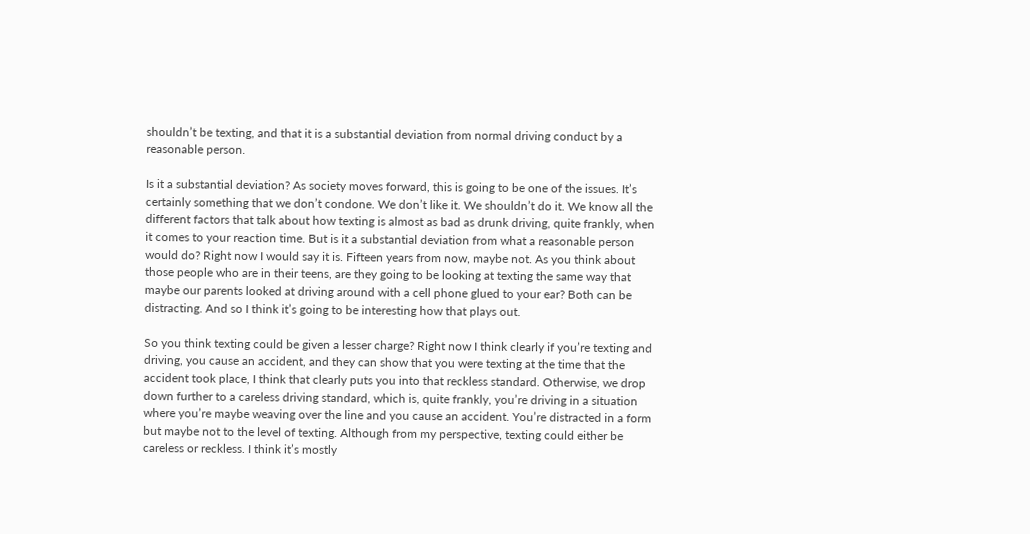shouldn’t be texting, and that it is a substantial deviation from normal driving conduct by a reasonable person.

Is it a substantial deviation? As society moves forward, this is going to be one of the issues. It’s certainly something that we don’t condone. We don’t like it. We shouldn’t do it. We know all the different factors that talk about how texting is almost as bad as drunk driving, quite frankly, when it comes to your reaction time. But is it a substantial deviation from what a reasonable person would do? Right now I would say it is. Fifteen years from now, maybe not. As you think about those people who are in their teens, are they going to be looking at texting the same way that maybe our parents looked at driving around with a cell phone glued to your ear? Both can be distracting. And so I think it’s going to be interesting how that plays out.

So you think texting could be given a lesser charge? Right now I think clearly if you’re texting and driving, you cause an accident, and they can show that you were texting at the time that the accident took place, I think that clearly puts you into that reckless standard. Otherwise, we drop down further to a careless driving standard, which is, quite frankly, you’re driving in a situation where you’re maybe weaving over the line and you cause an accident. You’re distracted in a form but maybe not to the level of texting. Although from my perspective, texting could either be careless or reckless. I think it’s mostly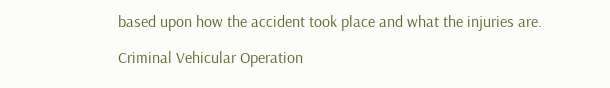based upon how the accident took place and what the injuries are.

Criminal Vehicular Operation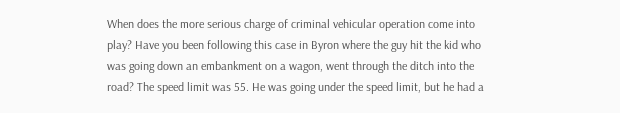When does the more serious charge of criminal vehicular operation come into play? Have you been following this case in Byron where the guy hit the kid who was going down an embankment on a wagon, went through the ditch into the road? The speed limit was 55. He was going under the speed limit, but he had a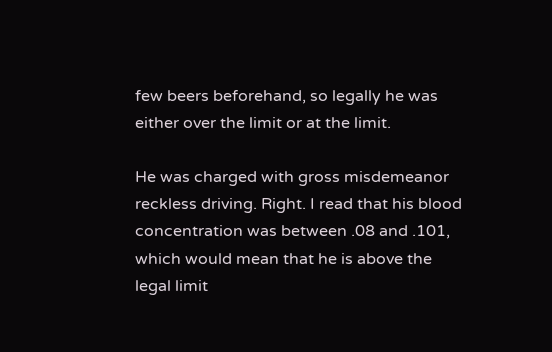few beers beforehand, so legally he was either over the limit or at the limit.

He was charged with gross misdemeanor reckless driving. Right. I read that his blood concentration was between .08 and .101, which would mean that he is above the legal limit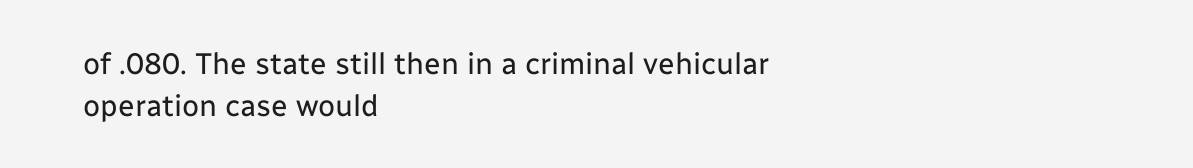of .080. The state still then in a criminal vehicular operation case would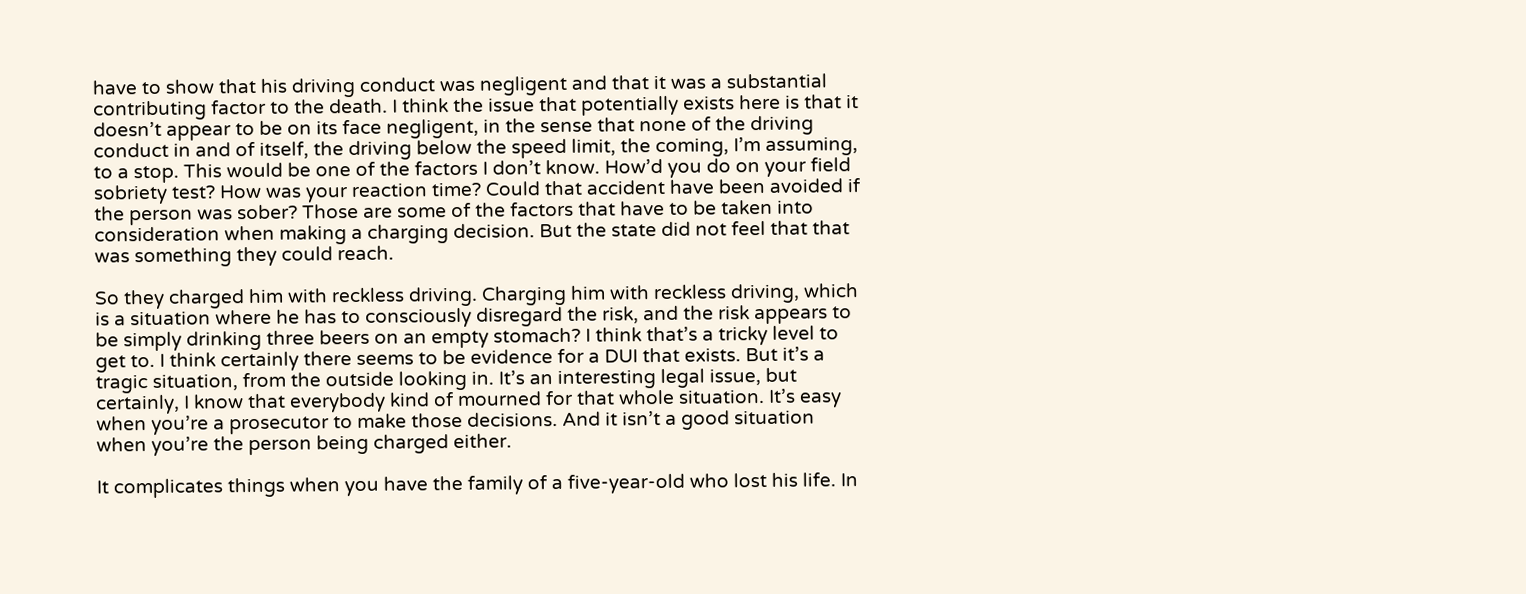have to show that his driving conduct was negligent and that it was a substantial contributing factor to the death. I think the issue that potentially exists here is that it doesn’t appear to be on its face negligent, in the sense that none of the driving conduct in and of itself, the driving below the speed limit, the coming, I’m assuming, to a stop. This would be one of the factors I don’t know. How’d you do on your field sobriety test? How was your reaction time? Could that accident have been avoided if the person was sober? Those are some of the factors that have to be taken into consideration when making a charging decision. But the state did not feel that that was something they could reach.

So they charged him with reckless driving. Charging him with reckless driving, which is a situation where he has to consciously disregard the risk, and the risk appears to be simply drinking three beers on an empty stomach? I think that’s a tricky level to get to. I think certainly there seems to be evidence for a DUI that exists. But it’s a tragic situation, from the outside looking in. It’s an interesting legal issue, but certainly, I know that everybody kind of mourned for that whole situation. It’s easy when you’re a prosecutor to make those decisions. And it isn’t a good situation when you’re the person being charged either.

It complicates things when you have the family of a five-year-old who lost his life. In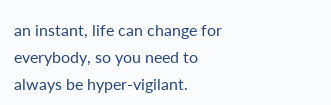an instant, life can change for everybody, so you need to always be hyper-vigilant.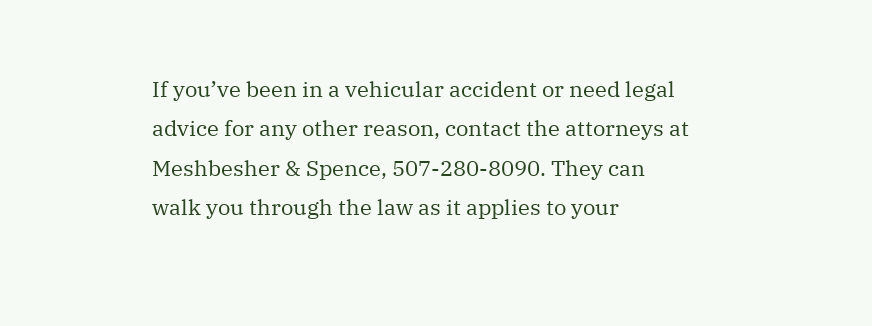If you’ve been in a vehicular accident or need legal advice for any other reason, contact the attorneys at Meshbesher & Spence, 507-280-8090. They can walk you through the law as it applies to your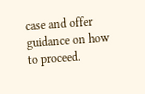case and offer guidance on how to proceed.